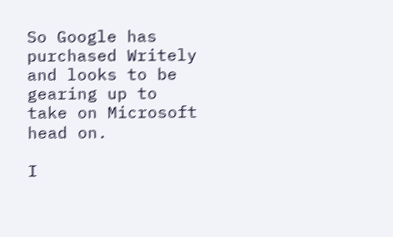So Google has purchased Writely and looks to be gearing up to take on Microsoft head on.

I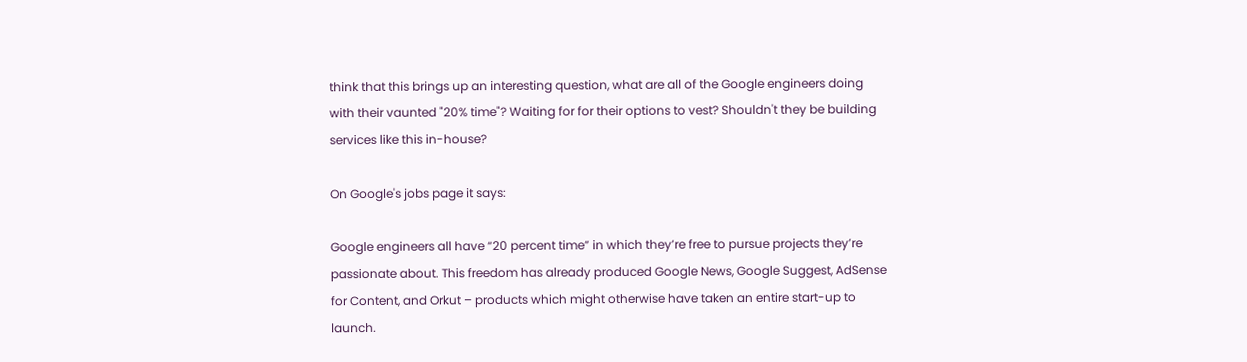think that this brings up an interesting question, what are all of the Google engineers doing with their vaunted "20% time"? Waiting for for their options to vest? Shouldn't they be building services like this in-house?

On Google's jobs page it says:

Google engineers all have “20 percent time” in which they’re free to pursue projects they’re passionate about. This freedom has already produced Google News, Google Suggest, AdSense for Content, and Orkut – products which might otherwise have taken an entire start-up to launch.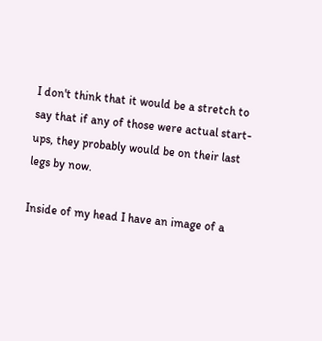I don't think that it would be a stretch to say that if any of those were actual start-ups, they probably would be on their last legs by now.

Inside of my head I have an image of a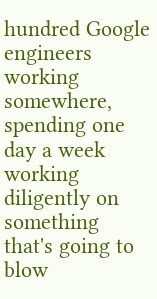hundred Google engineers working somewhere, spending one day a week working diligently on something that's going to blow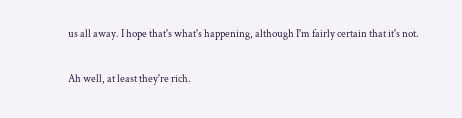us all away. I hope that's what's happening, although I'm fairly certain that it's not.

Ah well, at least they're rich.